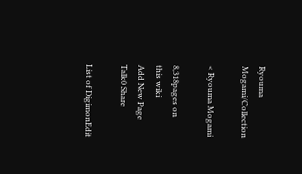Ryouma Mogami/Collection

< Ryouma Mogami

8,318pages on
this wiki
Add New Page
Talk0 Share

List of DigimonEdit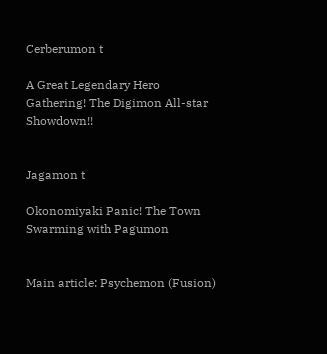Cerberumon t

A Great Legendary Hero Gathering! The Digimon All-star Showdown!!


Jagamon t

Okonomiyaki Panic! The Town Swarming with Pagumon


Main article: Psychemon (Fusion)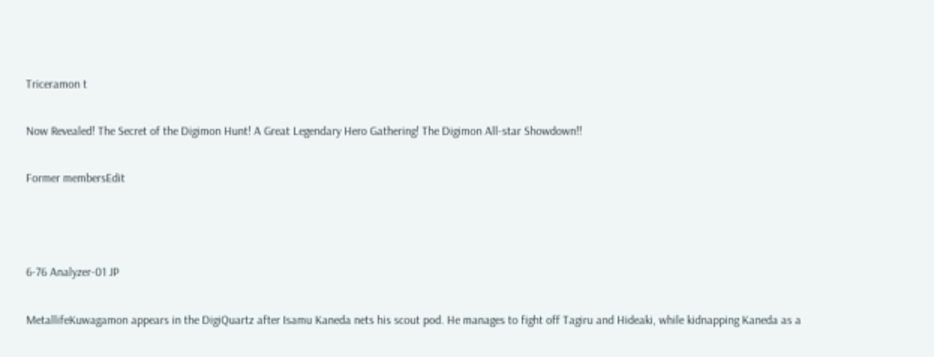Triceramon t

Now Revealed! The Secret of the Digimon Hunt! A Great Legendary Hero Gathering! The Digimon All-star Showdown!!

Former membersEdit



6-76 Analyzer-01 JP

MetallifeKuwagamon appears in the DigiQuartz after Isamu Kaneda nets his scout pod. He manages to fight off Tagiru and Hideaki, while kidnapping Kaneda as a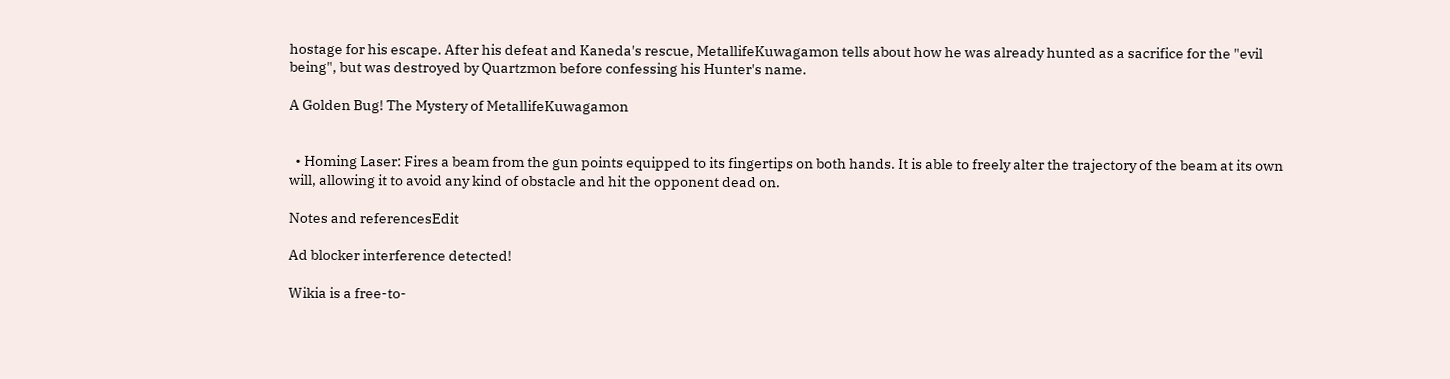hostage for his escape. After his defeat and Kaneda's rescue, MetallifeKuwagamon tells about how he was already hunted as a sacrifice for the "evil being", but was destroyed by Quartzmon before confessing his Hunter's name.

A Golden Bug! The Mystery of MetallifeKuwagamon


  • Homing Laser: Fires a beam from the gun points equipped to its fingertips on both hands. It is able to freely alter the trajectory of the beam at its own will, allowing it to avoid any kind of obstacle and hit the opponent dead on.

Notes and referencesEdit

Ad blocker interference detected!

Wikia is a free-to-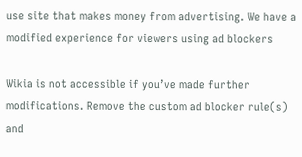use site that makes money from advertising. We have a modified experience for viewers using ad blockers

Wikia is not accessible if you’ve made further modifications. Remove the custom ad blocker rule(s) and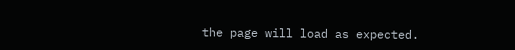the page will load as expected.